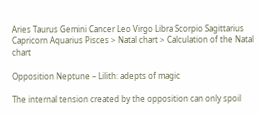Aries Taurus Gemini Cancer Leo Virgo Libra Scorpio Sagittarius Capricorn Aquarius Pisces > Natal chart > Calculation of the Natal chart

Opposition Neptune – Lilith: adepts of magic

The internal tension created by the opposition can only spoil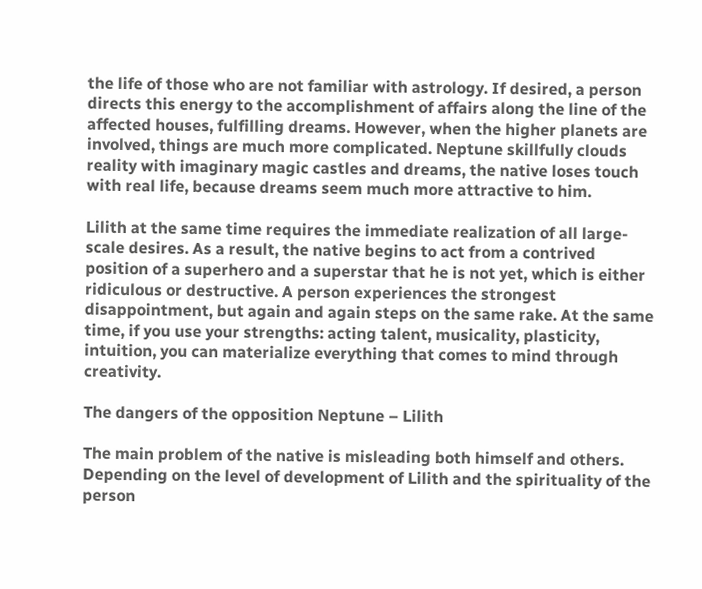the life of those who are not familiar with astrology. If desired, a person directs this energy to the accomplishment of affairs along the line of the affected houses, fulfilling dreams. However, when the higher planets are involved, things are much more complicated. Neptune skillfully clouds reality with imaginary magic castles and dreams, the native loses touch with real life, because dreams seem much more attractive to him.

Lilith at the same time requires the immediate realization of all large-scale desires. As a result, the native begins to act from a contrived position of a superhero and a superstar that he is not yet, which is either ridiculous or destructive. A person experiences the strongest disappointment, but again and again steps on the same rake. At the same time, if you use your strengths: acting talent, musicality, plasticity, intuition, you can materialize everything that comes to mind through creativity.

The dangers of the opposition Neptune – Lilith

The main problem of the native is misleading both himself and others. Depending on the level of development of Lilith and the spirituality of the person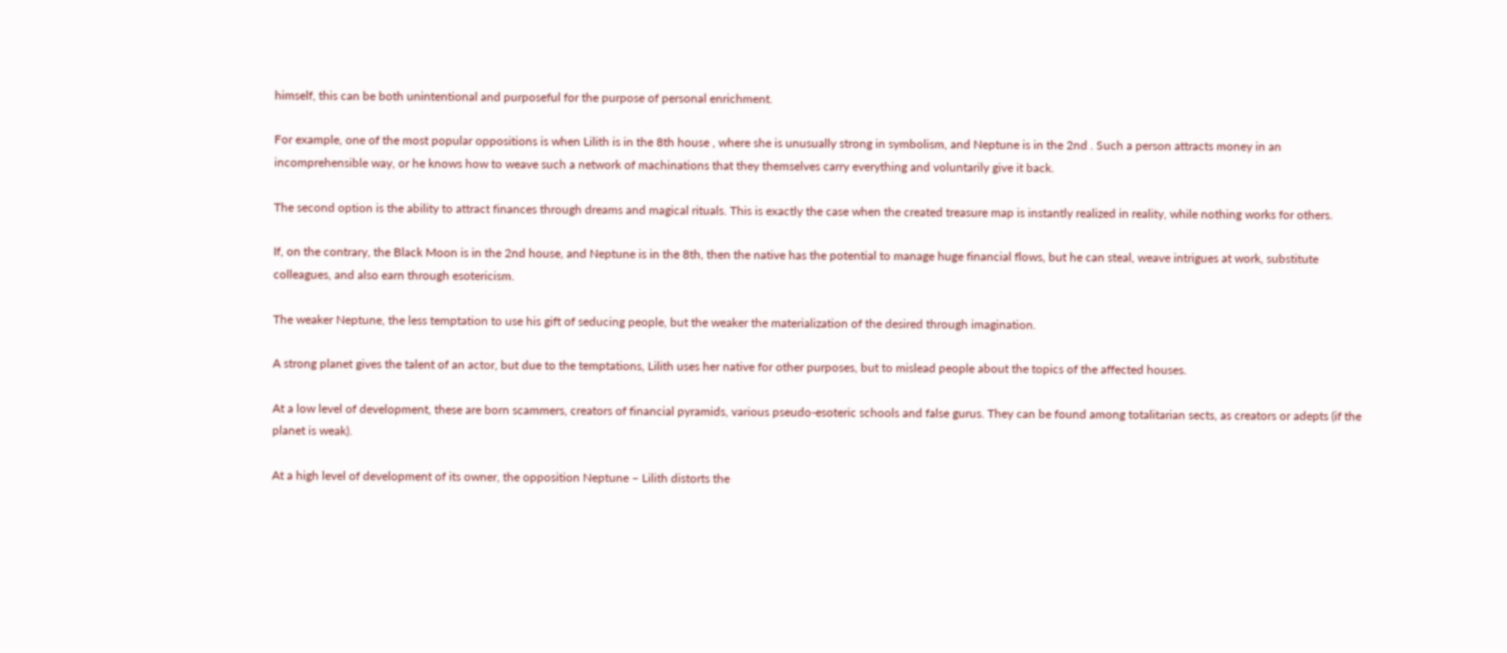himself, this can be both unintentional and purposeful for the purpose of personal enrichment.

For example, one of the most popular oppositions is when Lilith is in the 8th house , where she is unusually strong in symbolism, and Neptune is in the 2nd . Such a person attracts money in an incomprehensible way, or he knows how to weave such a network of machinations that they themselves carry everything and voluntarily give it back.

The second option is the ability to attract finances through dreams and magical rituals. This is exactly the case when the created treasure map is instantly realized in reality, while nothing works for others.

If, on the contrary, the Black Moon is in the 2nd house, and Neptune is in the 8th, then the native has the potential to manage huge financial flows, but he can steal, weave intrigues at work, substitute colleagues, and also earn through esotericism.

The weaker Neptune, the less temptation to use his gift of seducing people, but the weaker the materialization of the desired through imagination.

A strong planet gives the talent of an actor, but due to the temptations, Lilith uses her native for other purposes, but to mislead people about the topics of the affected houses.

At a low level of development, these are born scammers, creators of financial pyramids, various pseudo-esoteric schools and false gurus. They can be found among totalitarian sects, as creators or adepts (if the planet is weak).

At a high level of development of its owner, the opposition Neptune – Lilith distorts the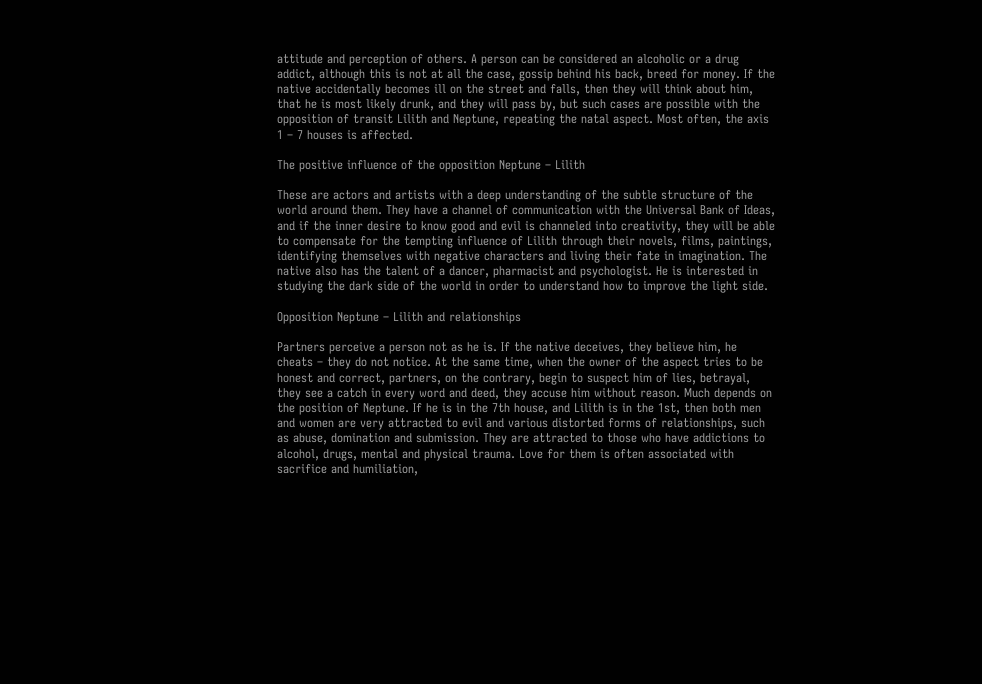attitude and perception of others. A person can be considered an alcoholic or a drug addict, although this is not at all the case, gossip behind his back, breed for money. If the native accidentally becomes ill on the street and falls, then they will think about him, that he is most likely drunk, and they will pass by, but such cases are possible with the opposition of transit Lilith and Neptune, repeating the natal aspect. Most often, the axis 1 – 7 houses is affected.

The positive influence of the opposition Neptune – Lilith

These are actors and artists with a deep understanding of the subtle structure of the world around them. They have a channel of communication with the Universal Bank of Ideas, and if the inner desire to know good and evil is channeled into creativity, they will be able to compensate for the tempting influence of Lilith through their novels, films, paintings, identifying themselves with negative characters and living their fate in imagination. The native also has the talent of a dancer, pharmacist and psychologist. He is interested in studying the dark side of the world in order to understand how to improve the light side.

Opposition Neptune – Lilith and relationships

Partners perceive a person not as he is. If the native deceives, they believe him, he cheats – they do not notice. At the same time, when the owner of the aspect tries to be honest and correct, partners, on the contrary, begin to suspect him of lies, betrayal, they see a catch in every word and deed, they accuse him without reason. Much depends on the position of Neptune. If he is in the 7th house, and Lilith is in the 1st, then both men and women are very attracted to evil and various distorted forms of relationships, such as abuse, domination and submission. They are attracted to those who have addictions to alcohol, drugs, mental and physical trauma. Love for them is often associated with sacrifice and humiliation,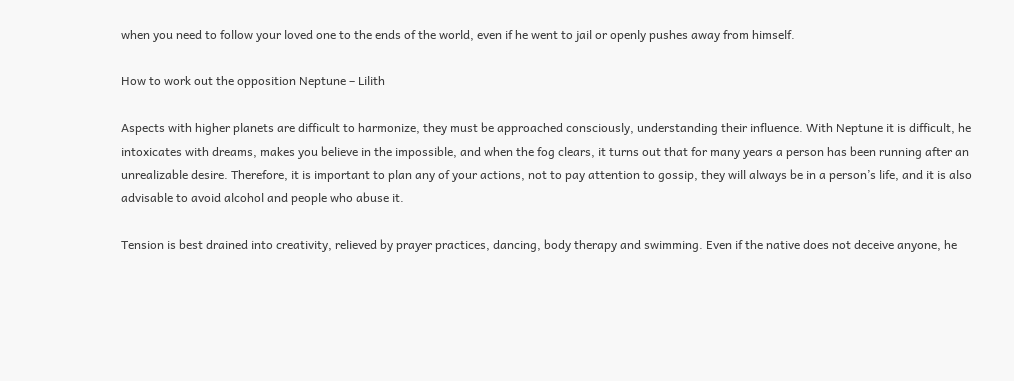when you need to follow your loved one to the ends of the world, even if he went to jail or openly pushes away from himself.

How to work out the opposition Neptune – Lilith

Aspects with higher planets are difficult to harmonize, they must be approached consciously, understanding their influence. With Neptune it is difficult, he intoxicates with dreams, makes you believe in the impossible, and when the fog clears, it turns out that for many years a person has been running after an unrealizable desire. Therefore, it is important to plan any of your actions, not to pay attention to gossip, they will always be in a person’s life, and it is also advisable to avoid alcohol and people who abuse it.

Tension is best drained into creativity, relieved by prayer practices, dancing, body therapy and swimming. Even if the native does not deceive anyone, he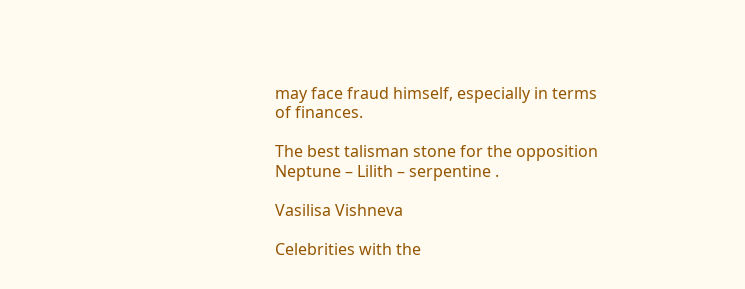may face fraud himself, especially in terms of finances.

The best talisman stone for the opposition Neptune – Lilith – serpentine .

Vasilisa Vishneva

Celebrities with the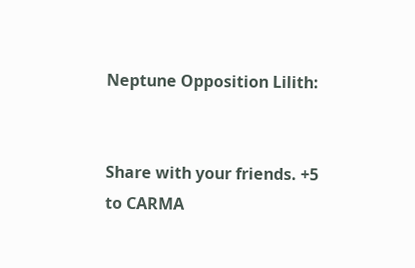Neptune Opposition Lilith:


Share with your friends. +5 to CARMA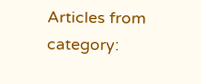Articles from category: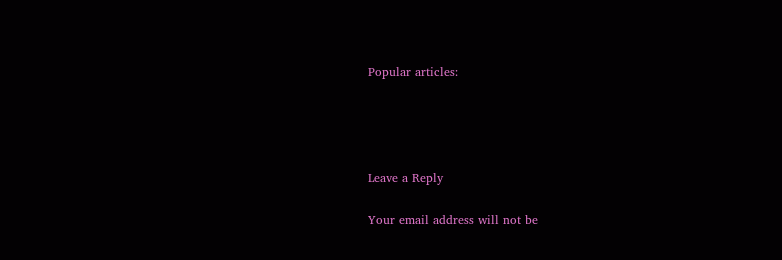Popular articles:




Leave a Reply

Your email address will not be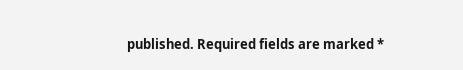published. Required fields are marked *